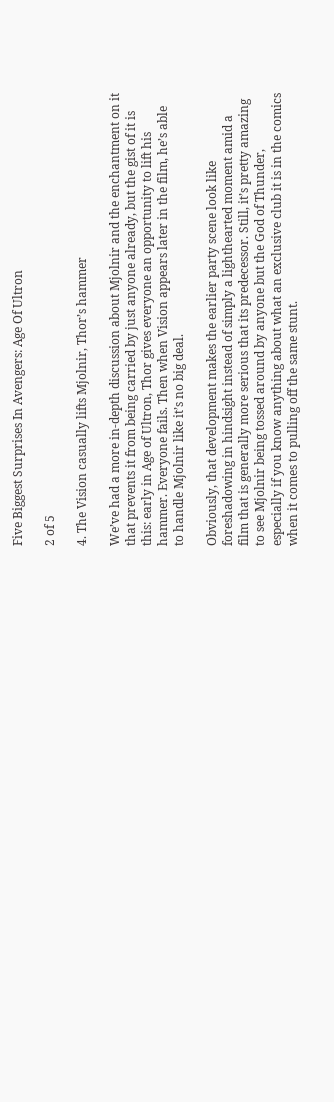Five Biggest Surprises In Avengers: Age Of Ultron

2 of 5

4. The Vision casually lifts Mjolnir, Thor’s hammer

We’ve had a more in-depth discussion about Mjolnir and the enchantment on it that prevents it from being carried by just anyone already, but the gist of it is this: early in Age of Ultron, Thor gives everyone an opportunity to lift his hammer. Everyone fails. Then when Vision appears later in the film, he’s able to handle Mjolnir like it’s no big deal.

Obviously, that development makes the earlier party scene look like foreshadowing in hindsight instead of simply a lighthearted moment amid a film that is generally more serious that its predecessor. Still, it’s pretty amazing to see Mjolnir being tossed around by anyone but the God of Thunder, especially if you know anything about what an exclusive club it is in the comics when it comes to pulling off the same stunt.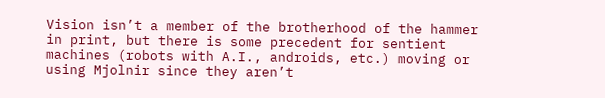Vision isn’t a member of the brotherhood of the hammer in print, but there is some precedent for sentient machines (robots with A.I., androids, etc.) moving or using Mjolnir since they aren’t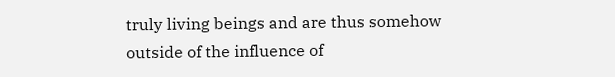truly living beings and are thus somehow outside of the influence of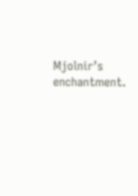Mjolnir’s enchantment.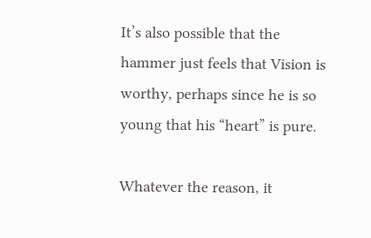It’s also possible that the hammer just feels that Vision is worthy, perhaps since he is so young that his “heart” is pure.

Whatever the reason, it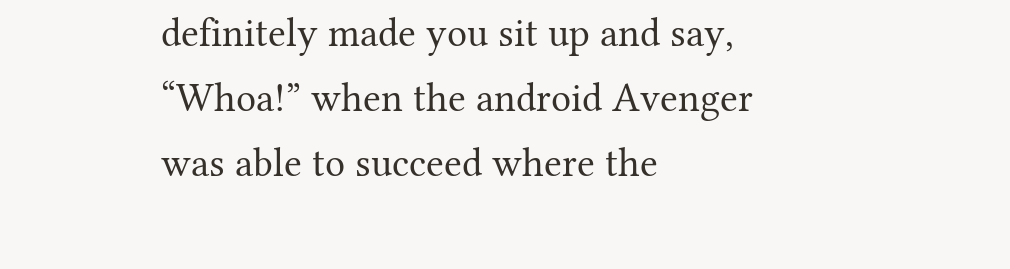definitely made you sit up and say, “Whoa!” when the android Avenger was able to succeed where the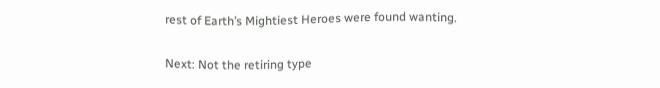rest of Earth’s Mightiest Heroes were found wanting.

Next: Not the retiring type